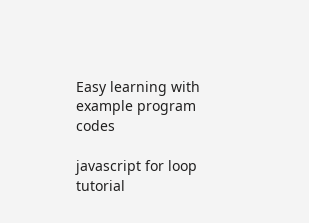Easy learning with example program codes

javascript for loop tutorial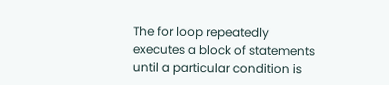The for loop repeatedly executes a block of statements until a particular condition is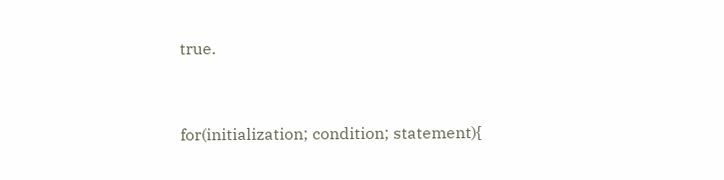true.


for(initialization; condition; statement){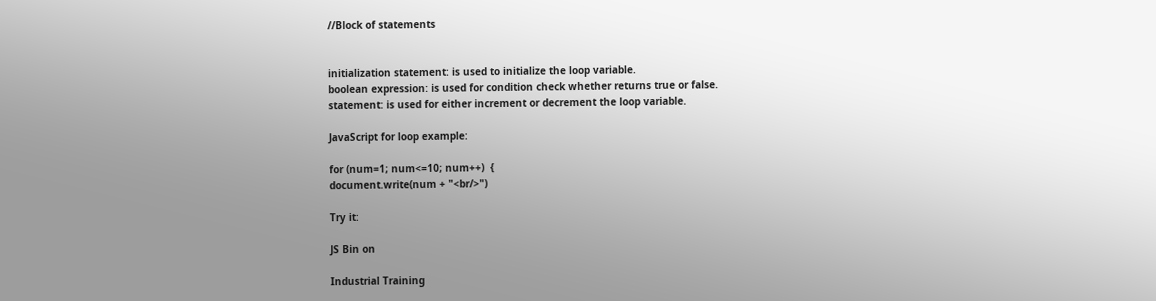//Block of statements


initialization statement: is used to initialize the loop variable.
boolean expression: is used for condition check whether returns true or false.
statement: is used for either increment or decrement the loop variable.

JavaScript for loop example:

for (num=1; num<=10; num++)  {
document.write(num + "<br/>")

Try it:

JS Bin on

Industrial Training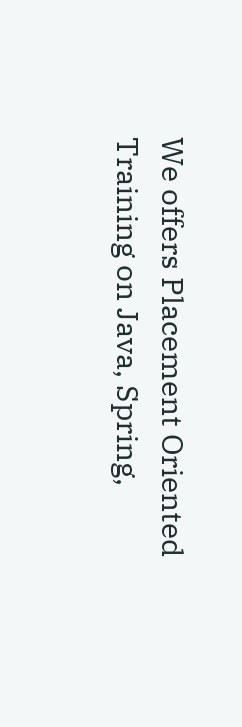We offers Placement Oriented Training on Java, Spring,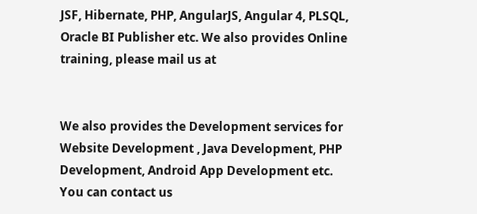JSF, Hibernate, PHP, AngularJS, Angular 4, PLSQL, Oracle BI Publisher etc. We also provides Online training, please mail us at


We also provides the Development services for Website Development , Java Development, PHP Development, Android App Development etc. You can contact us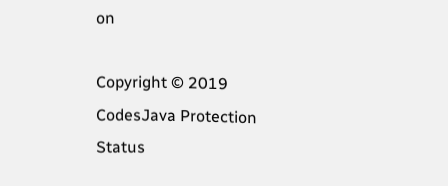on

Copyright © 2019 CodesJava Protection Status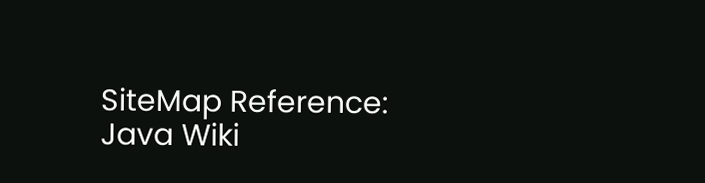SiteMap Reference: Java Wiki